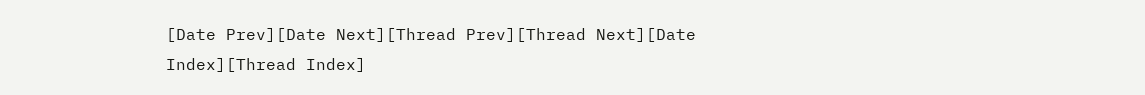[Date Prev][Date Next][Thread Prev][Thread Next][Date Index][Thread Index]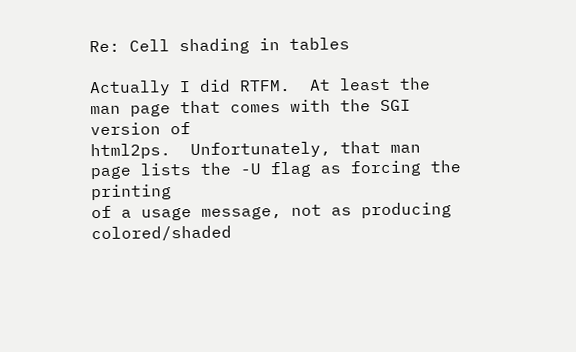Re: Cell shading in tables

Actually I did RTFM.  At least the man page that comes with the SGI version of
html2ps.  Unfortunately, that man page lists the -U flag as forcing the printing
of a usage message, not as producing colored/shaded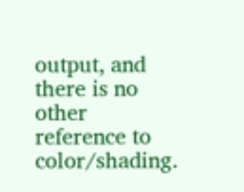output, and there is no
other reference to color/shading.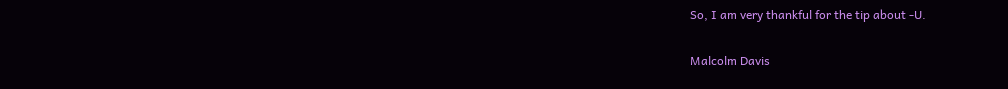So, I am very thankful for the tip about -U.

Malcolm Davis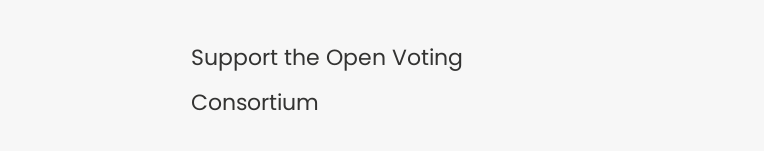Support the Open Voting Consortium